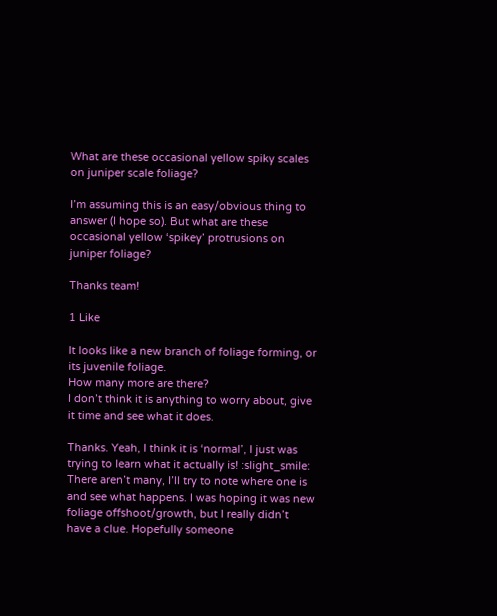What are these occasional yellow spiky scales on juniper scale foliage?

I’m assuming this is an easy/obvious thing to answer (I hope so). But what are these occasional yellow ‘spikey’ protrusions on juniper foliage?

Thanks team!

1 Like

It looks like a new branch of foliage forming, or its juvenile foliage.
How many more are there?
I don’t think it is anything to worry about, give it time and see what it does.

Thanks. Yeah, I think it is ‘normal’, I just was trying to learn what it actually is! :slight_smile: There aren’t many, I’ll try to note where one is and see what happens. I was hoping it was new foliage offshoot/growth, but I really didn’t have a clue. Hopefully someone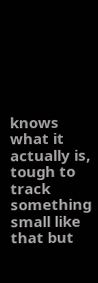knows what it actually is, tough to track something small like that but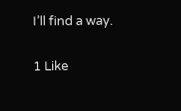I’ll find a way.

1 Like